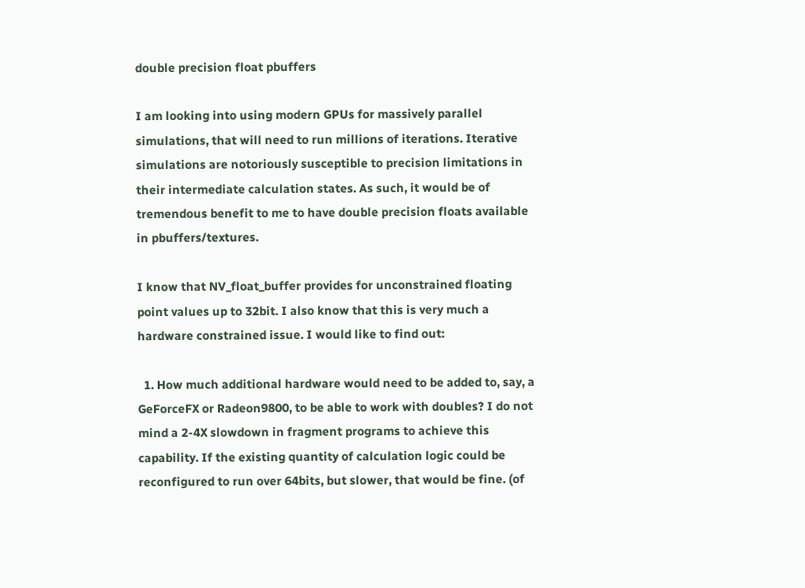double precision float pbuffers

I am looking into using modern GPUs for massively parallel simulations, that will need to run millions of iterations. Iterative simulations are notoriously susceptible to precision limitations in their intermediate calculation states. As such, it would be of tremendous benefit to me to have double precision floats available in pbuffers/textures.

I know that NV_float_buffer provides for unconstrained floating point values up to 32bit. I also know that this is very much a hardware constrained issue. I would like to find out:

  1. How much additional hardware would need to be added to, say, a GeForceFX or Radeon9800, to be able to work with doubles? I do not mind a 2-4X slowdown in fragment programs to achieve this capability. If the existing quantity of calculation logic could be reconfigured to run over 64bits, but slower, that would be fine. (of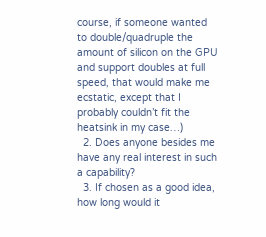course, if someone wanted to double/quadruple the amount of silicon on the GPU and support doubles at full speed, that would make me ecstatic, except that I probably couldn’t fit the heatsink in my case…)
  2. Does anyone besides me have any real interest in such a capability?
  3. If chosen as a good idea, how long would it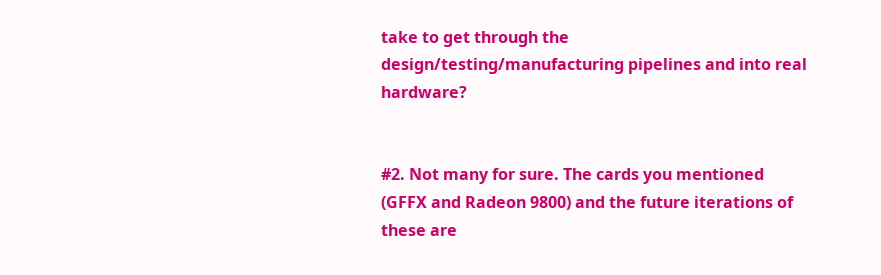take to get through the design/testing/manufacturing pipelines and into real hardware?


#2. Not many for sure. The cards you mentioned (GFFX and Radeon 9800) and the future iterations of these are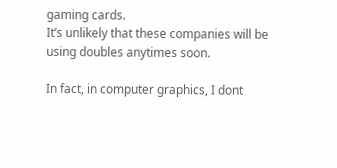gaming cards.
It’s unlikely that these companies will be using doubles anytimes soon.

In fact, in computer graphics, I dont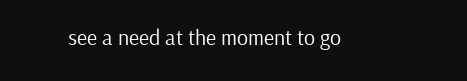see a need at the moment to go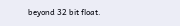beyond 32 bit float.